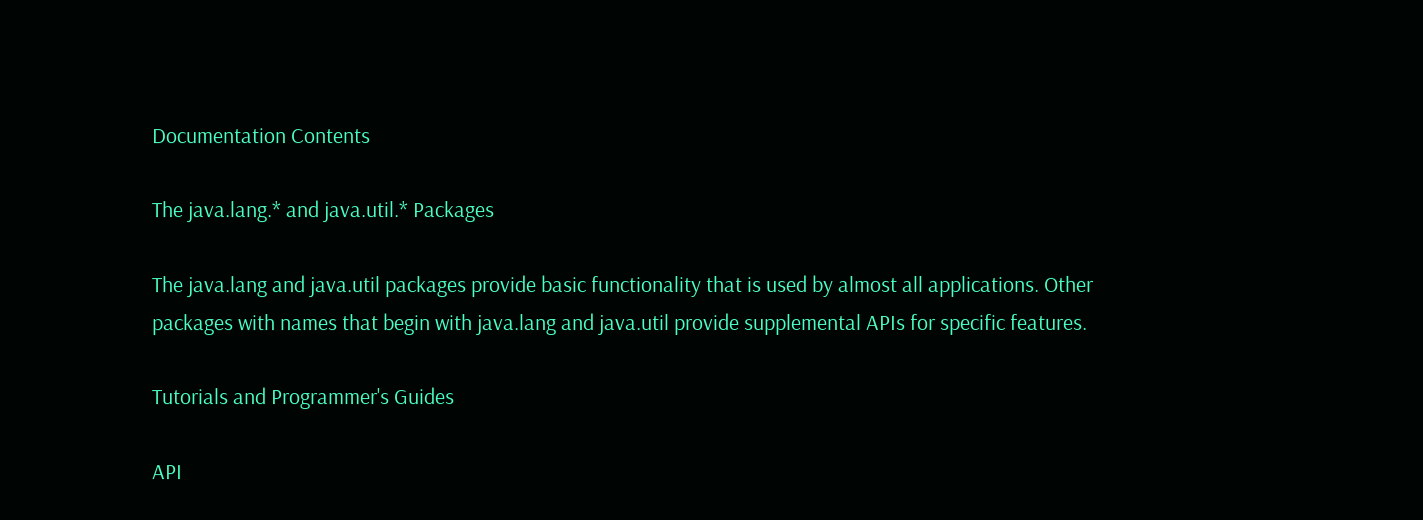Documentation Contents

The java.lang.* and java.util.* Packages

The java.lang and java.util packages provide basic functionality that is used by almost all applications. Other packages with names that begin with java.lang and java.util provide supplemental APIs for specific features.

Tutorials and Programmer's Guides

API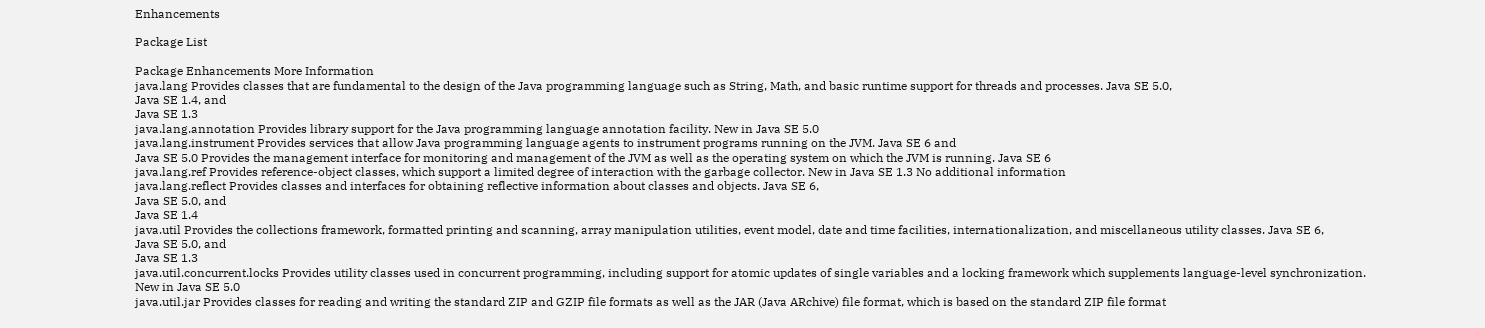Enhancements

Package List

Package Enhancements More Information
java.lang Provides classes that are fundamental to the design of the Java programming language such as String, Math, and basic runtime support for threads and processes. Java SE 5.0,
Java SE 1.4, and
Java SE 1.3
java.lang.annotation Provides library support for the Java programming language annotation facility. New in Java SE 5.0
java.lang.instrument Provides services that allow Java programming language agents to instrument programs running on the JVM. Java SE 6 and
Java SE 5.0 Provides the management interface for monitoring and management of the JVM as well as the operating system on which the JVM is running. Java SE 6
java.lang.ref Provides reference-object classes, which support a limited degree of interaction with the garbage collector. New in Java SE 1.3 No additional information
java.lang.reflect Provides classes and interfaces for obtaining reflective information about classes and objects. Java SE 6,
Java SE 5.0, and
Java SE 1.4
java.util Provides the collections framework, formatted printing and scanning, array manipulation utilities, event model, date and time facilities, internationalization, and miscellaneous utility classes. Java SE 6,
Java SE 5.0, and
Java SE 1.3
java.util.concurrent.locks Provides utility classes used in concurrent programming, including support for atomic updates of single variables and a locking framework which supplements language-level synchronization.
New in Java SE 5.0
java.util.jar Provides classes for reading and writing the standard ZIP and GZIP file formats as well as the JAR (Java ARchive) file format, which is based on the standard ZIP file format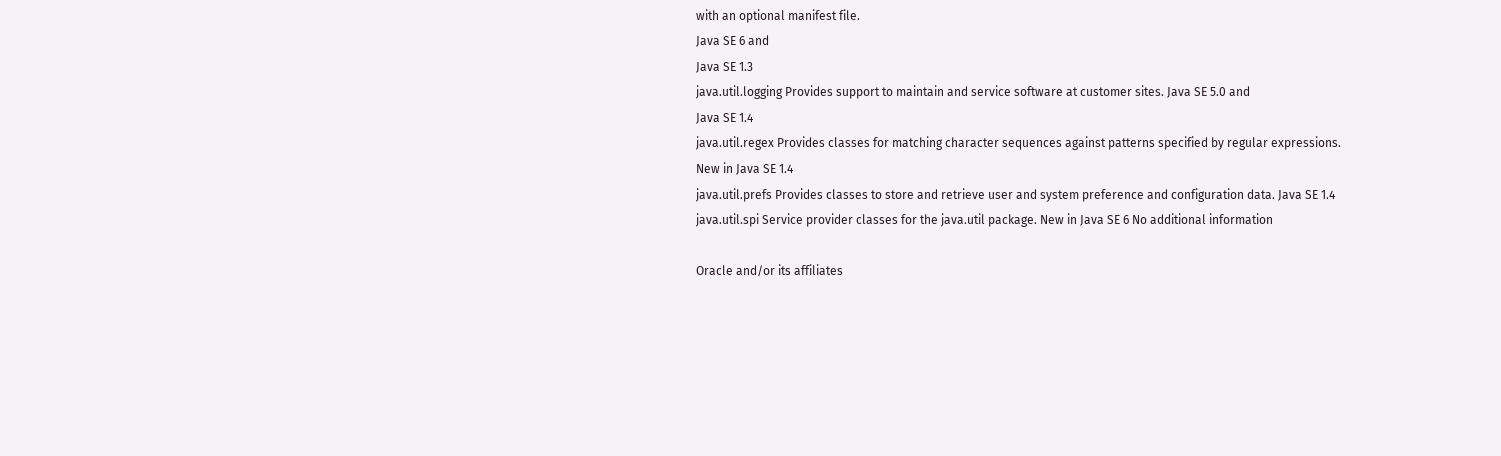with an optional manifest file.
Java SE 6 and
Java SE 1.3
java.util.logging Provides support to maintain and service software at customer sites. Java SE 5.0 and
Java SE 1.4
java.util.regex Provides classes for matching character sequences against patterns specified by regular expressions. New in Java SE 1.4
java.util.prefs Provides classes to store and retrieve user and system preference and configuration data. Java SE 1.4
java.util.spi Service provider classes for the java.util package. New in Java SE 6 No additional information

Oracle and/or its affiliates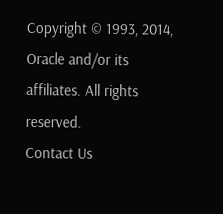Copyright © 1993, 2014, Oracle and/or its affiliates. All rights reserved.
Contact Us